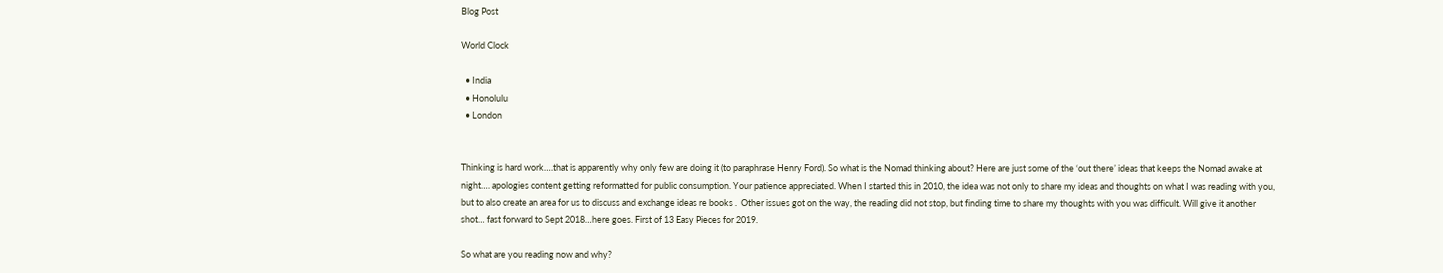Blog Post

World Clock

  • India
  • Honolulu
  • London


Thinking is hard work….that is apparently why only few are doing it (to paraphrase Henry Ford). So what is the Nomad thinking about? Here are just some of the ‘out there’ ideas that keeps the Nomad awake at night…. apologies content getting reformatted for public consumption. Your patience appreciated. When I started this in 2010, the idea was not only to share my ideas and thoughts on what I was reading with you, but to also create an area for us to discuss and exchange ideas re books .  Other issues got on the way, the reading did not stop, but finding time to share my thoughts with you was difficult. Will give it another shot… fast forward to Sept 2018…here goes. First of 13 Easy Pieces for 2019.

So what are you reading now and why?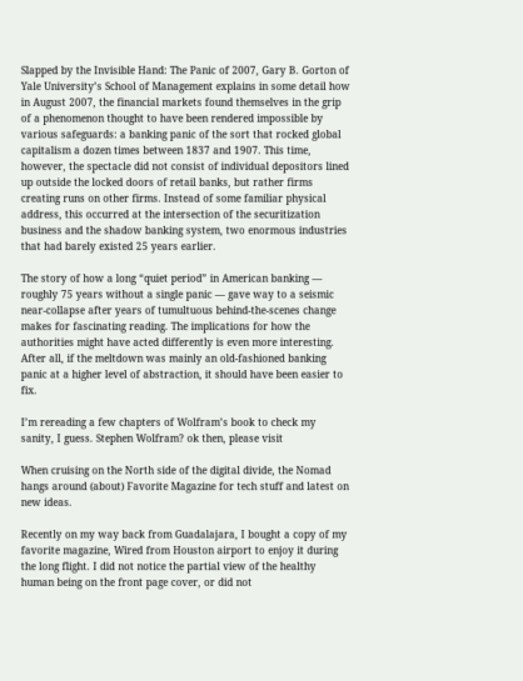Slapped by the Invisible Hand: The Panic of 2007, Gary B. Gorton of Yale University’s School of Management explains in some detail how in August 2007, the financial markets found themselves in the grip of a phenomenon thought to have been rendered impossible by various safeguards: a banking panic of the sort that rocked global capitalism a dozen times between 1837 and 1907. This time, however, the spectacle did not consist of individual depositors lined up outside the locked doors of retail banks, but rather firms creating runs on other firms. Instead of some familiar physical address, this occurred at the intersection of the securitization business and the shadow banking system, two enormous industries that had barely existed 25 years earlier.

The story of how a long “quiet period” in American banking — roughly 75 years without a single panic — gave way to a seismic near-collapse after years of tumultuous behind-the-scenes change makes for fascinating reading. The implications for how the authorities might have acted differently is even more interesting. After all, if the meltdown was mainly an old-fashioned banking panic at a higher level of abstraction, it should have been easier to fix.

I’m rereading a few chapters of Wolfram’s book to check my sanity, I guess. Stephen Wolfram? ok then, please visit

When cruising on the North side of the digital divide, the Nomad hangs around (about) Favorite Magazine for tech stuff and latest on new ideas.

Recently on my way back from Guadalajara, I bought a copy of my favorite magazine, Wired from Houston airport to enjoy it during the long flight. I did not notice the partial view of the healthy human being on the front page cover, or did not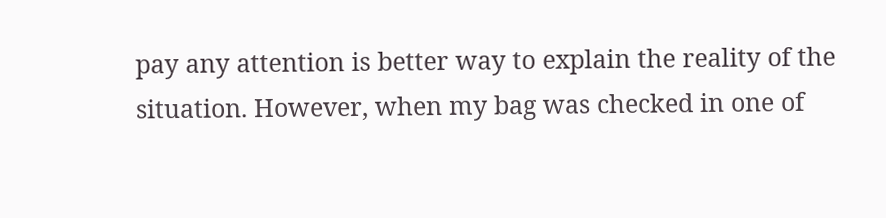pay any attention is better way to explain the reality of the situation. However, when my bag was checked in one of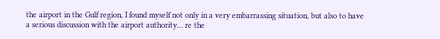the airport in the Gulf region, I found myself not only in a very embarrassing situation, but also to have a serious discussion with the airport authority… re the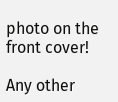photo on the front cover!

Any other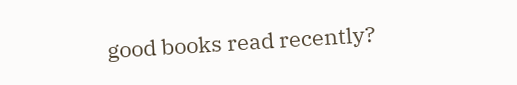good books read recently?